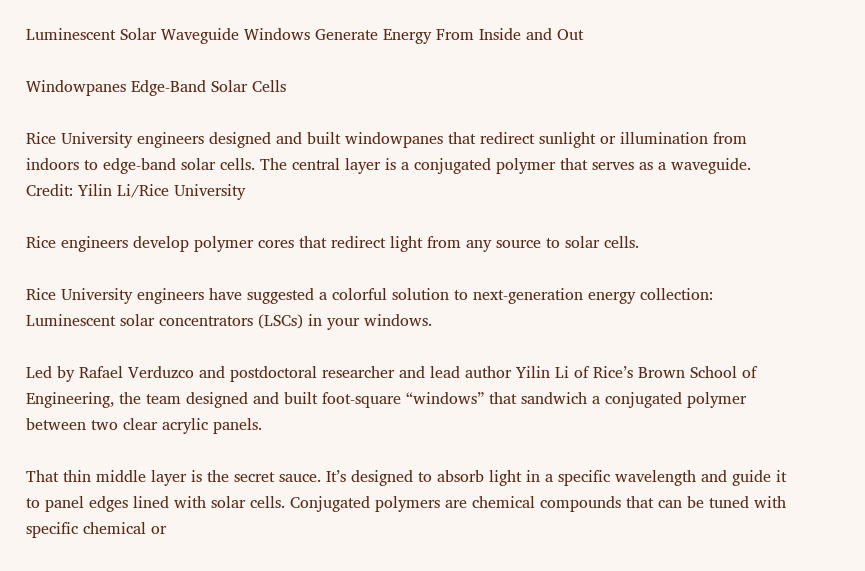Luminescent Solar Waveguide Windows Generate Energy From Inside and Out

Windowpanes Edge-Band Solar Cells

Rice University engineers designed and built windowpanes that redirect sunlight or illumination from indoors to edge-band solar cells. The central layer is a conjugated polymer that serves as a waveguide. Credit: Yilin Li/Rice University

Rice engineers develop polymer cores that redirect light from any source to solar cells.

Rice University engineers have suggested a colorful solution to next-generation energy collection: Luminescent solar concentrators (LSCs) in your windows.

Led by Rafael Verduzco and postdoctoral researcher and lead author Yilin Li of Rice’s Brown School of Engineering, the team designed and built foot-square “windows” that sandwich a conjugated polymer between two clear acrylic panels.

That thin middle layer is the secret sauce. It’s designed to absorb light in a specific wavelength and guide it to panel edges lined with solar cells. Conjugated polymers are chemical compounds that can be tuned with specific chemical or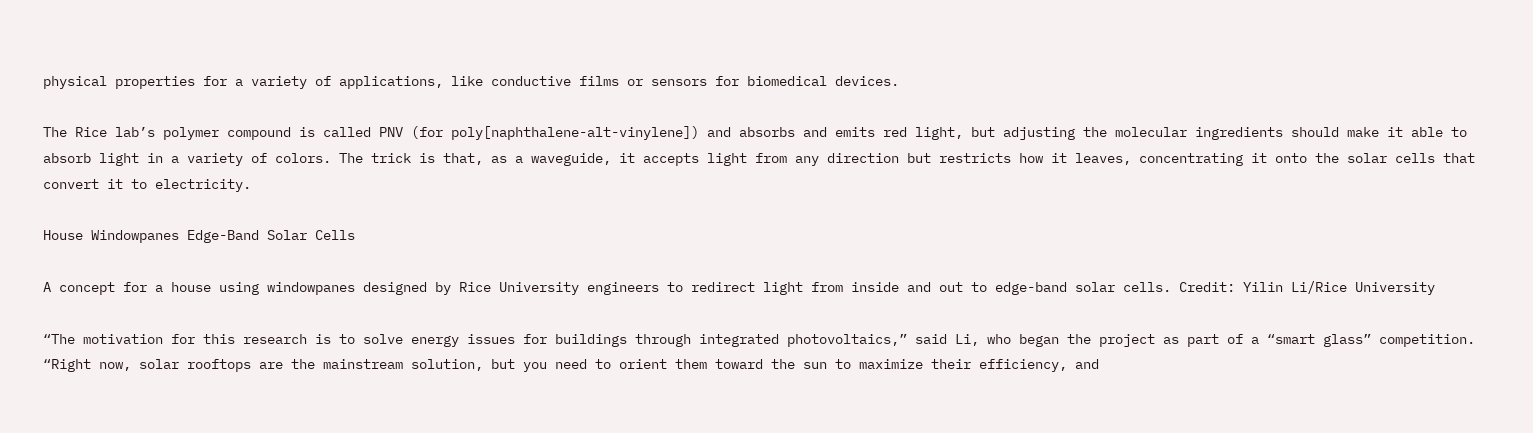physical properties for a variety of applications, like conductive films or sensors for biomedical devices.

The Rice lab’s polymer compound is called PNV (for poly[naphthalene-alt-vinylene]) and absorbs and emits red light, but adjusting the molecular ingredients should make it able to absorb light in a variety of colors. The trick is that, as a waveguide, it accepts light from any direction but restricts how it leaves, concentrating it onto the solar cells that convert it to electricity.

House Windowpanes Edge-Band Solar Cells

A concept for a house using windowpanes designed by Rice University engineers to redirect light from inside and out to edge-band solar cells. Credit: Yilin Li/Rice University

“The motivation for this research is to solve energy issues for buildings through integrated photovoltaics,” said Li, who began the project as part of a “smart glass” competition. “Right now, solar rooftops are the mainstream solution, but you need to orient them toward the sun to maximize their efficiency, and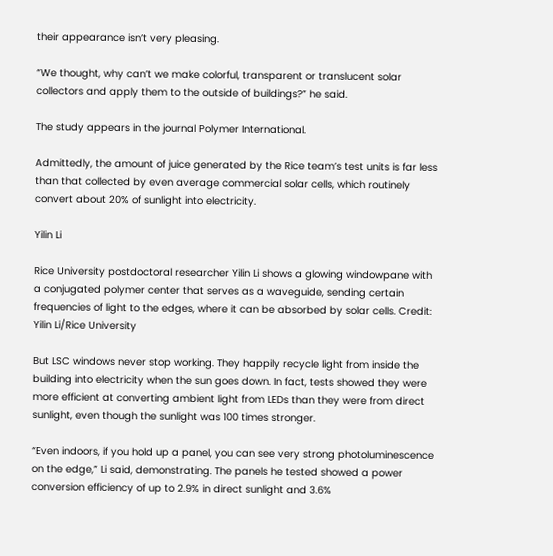their appearance isn’t very pleasing.

“We thought, why can’t we make colorful, transparent or translucent solar collectors and apply them to the outside of buildings?” he said.

The study appears in the journal Polymer International.

Admittedly, the amount of juice generated by the Rice team’s test units is far less than that collected by even average commercial solar cells, which routinely convert about 20% of sunlight into electricity.

Yilin Li

Rice University postdoctoral researcher Yilin Li shows a glowing windowpane with a conjugated polymer center that serves as a waveguide, sending certain frequencies of light to the edges, where it can be absorbed by solar cells. Credit: Yilin Li/Rice University

But LSC windows never stop working. They happily recycle light from inside the building into electricity when the sun goes down. In fact, tests showed they were more efficient at converting ambient light from LEDs than they were from direct sunlight, even though the sunlight was 100 times stronger.

“Even indoors, if you hold up a panel, you can see very strong photoluminescence on the edge,” Li said, demonstrating. The panels he tested showed a power conversion efficiency of up to 2.9% in direct sunlight and 3.6%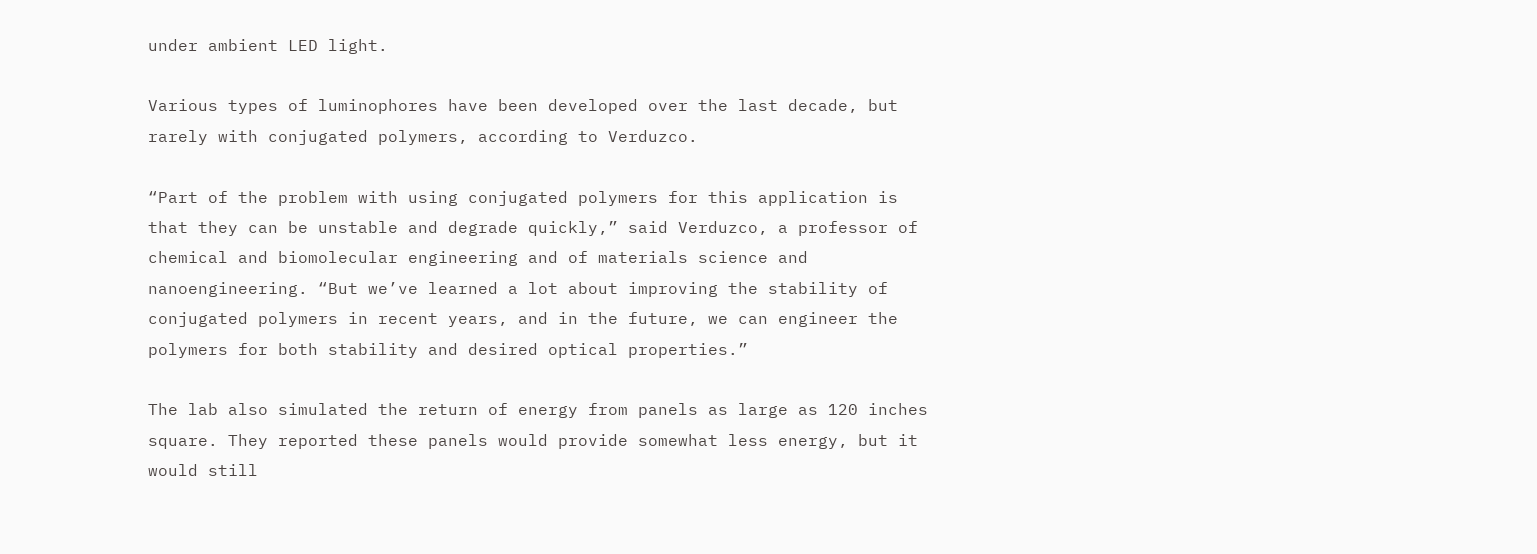under ambient LED light.

Various types of luminophores have been developed over the last decade, but rarely with conjugated polymers, according to Verduzco.

“Part of the problem with using conjugated polymers for this application is that they can be unstable and degrade quickly,” said Verduzco, a professor of chemical and biomolecular engineering and of materials science and nanoengineering. “But we’ve learned a lot about improving the stability of conjugated polymers in recent years, and in the future, we can engineer the polymers for both stability and desired optical properties.”

The lab also simulated the return of energy from panels as large as 120 inches square. They reported these panels would provide somewhat less energy, but it would still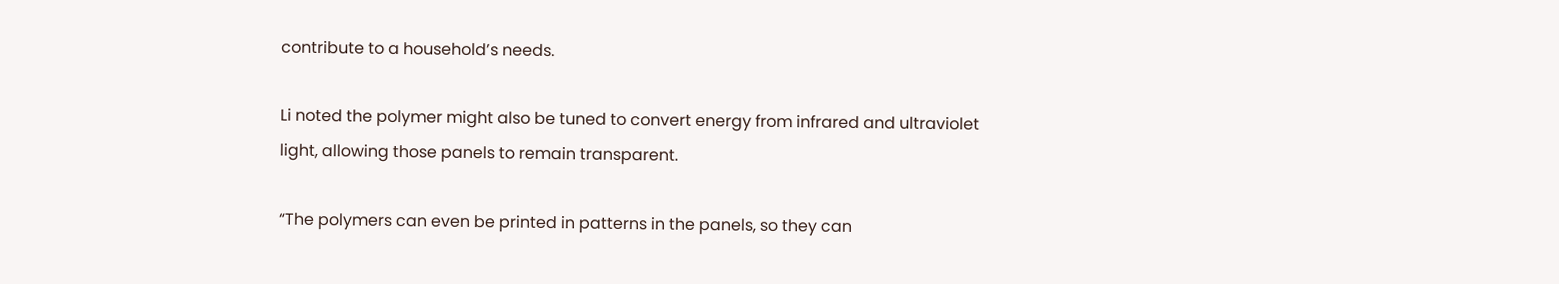contribute to a household’s needs.

Li noted the polymer might also be tuned to convert energy from infrared and ultraviolet light, allowing those panels to remain transparent.

“The polymers can even be printed in patterns in the panels, so they can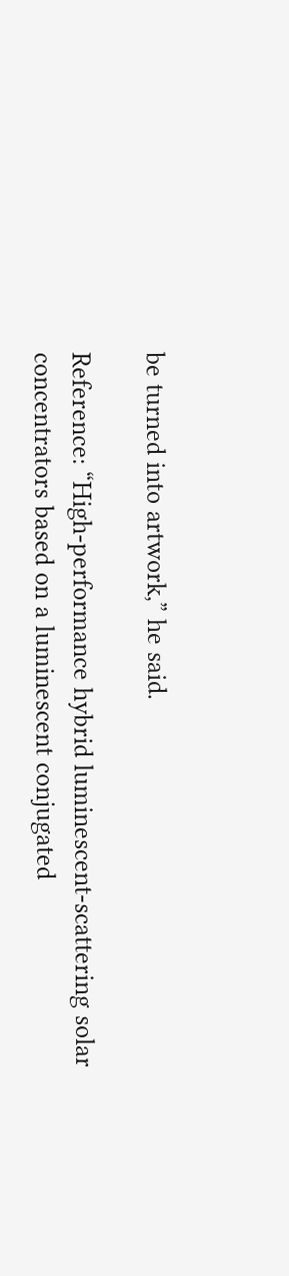be turned into artwork,” he said.

Reference: “High‐performance hybrid luminescent‐scattering solar concentrators based on a luminescent conjugated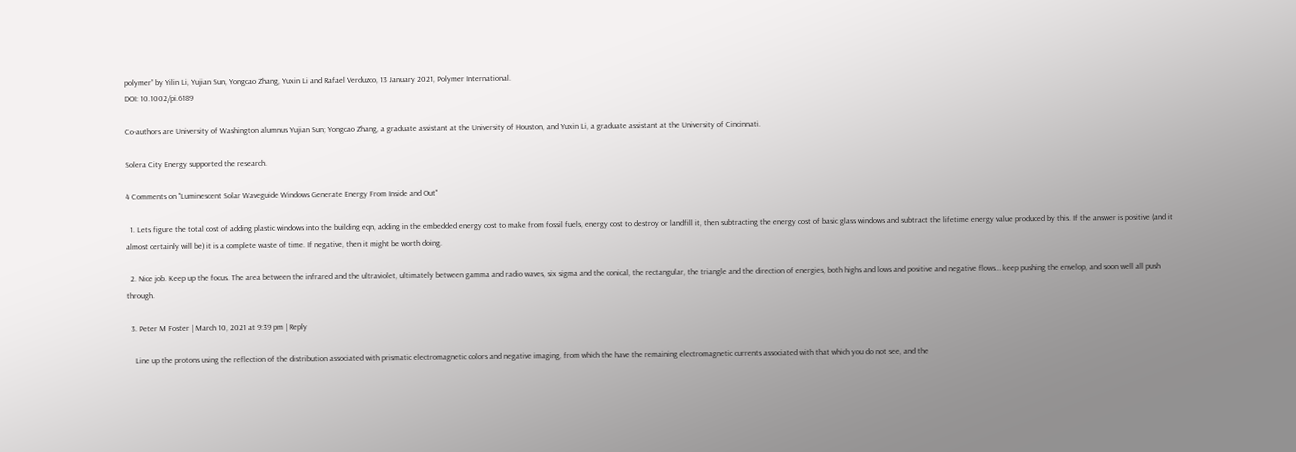polymer” by Yilin Li, Yujian Sun, Yongcao Zhang, Yuxin Li and Rafael Verduzco, 13 January 2021, Polymer International.
DOI: 10.1002/pi.6189

Co-authors are University of Washington alumnus Yujian Sun; Yongcao Zhang, a graduate assistant at the University of Houston, and Yuxin Li, a graduate assistant at the University of Cincinnati.

Solera City Energy supported the research.

4 Comments on "Luminescent Solar Waveguide Windows Generate Energy From Inside and Out"

  1. Lets figure the total cost of adding plastic windows into the building eqn, adding in the embedded energy cost to make from fossil fuels, energy cost to destroy or landfill it, then subtracting the energy cost of basic glass windows and subtract the lifetime energy value produced by this. If the answer is positive (and it almost certainly will be) it is a complete waste of time. If negative, then it might be worth doing.

  2. Nice job. Keep up the focus. The area between the infrared and the ultraviolet, ultimately between gamma and radio waves, six sigma and the conical, the rectangular, the triangle and the direction of energies, both highs and lows and positive and negative flows… keep pushing the envelop, and soon well all push through.

  3. Peter M Foster | March 10, 2021 at 9:39 pm | Reply

    Line up the protons using the reflection of the distribution associated with prismatic electromagnetic colors and negative imaging, from which the have the remaining electromagnetic currents associated with that which you do not see, and the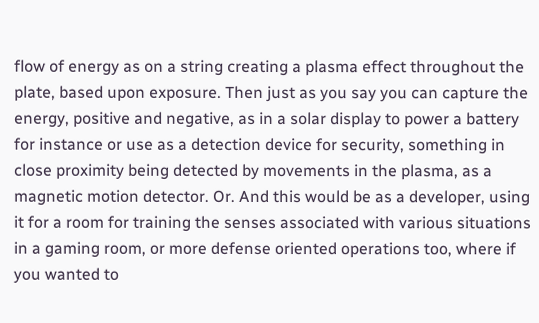flow of energy as on a string creating a plasma effect throughout the plate, based upon exposure. Then just as you say you can capture the energy, positive and negative, as in a solar display to power a battery for instance or use as a detection device for security, something in close proximity being detected by movements in the plasma, as a magnetic motion detector. Or. And this would be as a developer, using it for a room for training the senses associated with various situations in a gaming room, or more defense oriented operations too, where if you wanted to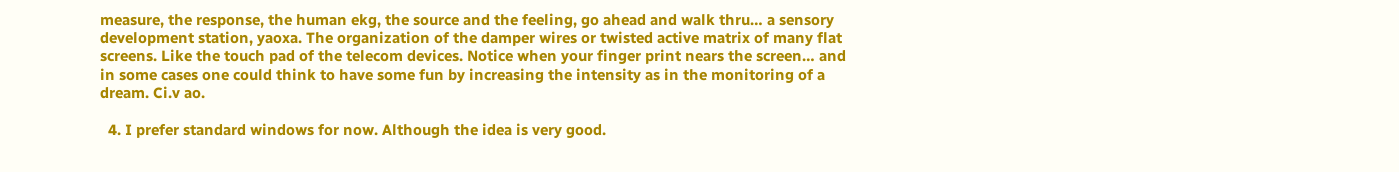measure, the response, the human ekg, the source and the feeling, go ahead and walk thru… a sensory development station, yaoxa. The organization of the damper wires or twisted active matrix of many flat screens. Like the touch pad of the telecom devices. Notice when your finger print nears the screen… and in some cases one could think to have some fun by increasing the intensity as in the monitoring of a dream. Ci.v ao.

  4. I prefer standard windows for now. Although the idea is very good.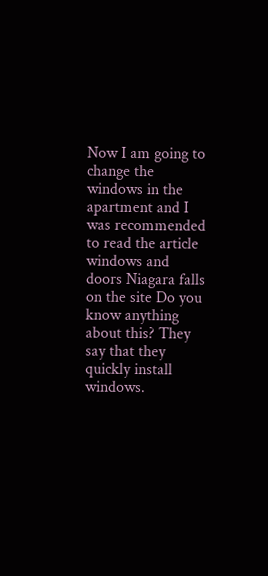Now I am going to change the windows in the apartment and I was recommended to read the article windows and doors Niagara falls on the site Do you know anything about this? They say that they quickly install windows.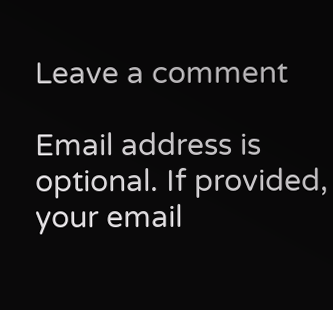Leave a comment

Email address is optional. If provided, your email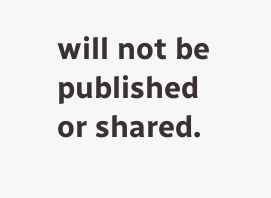will not be published or shared.